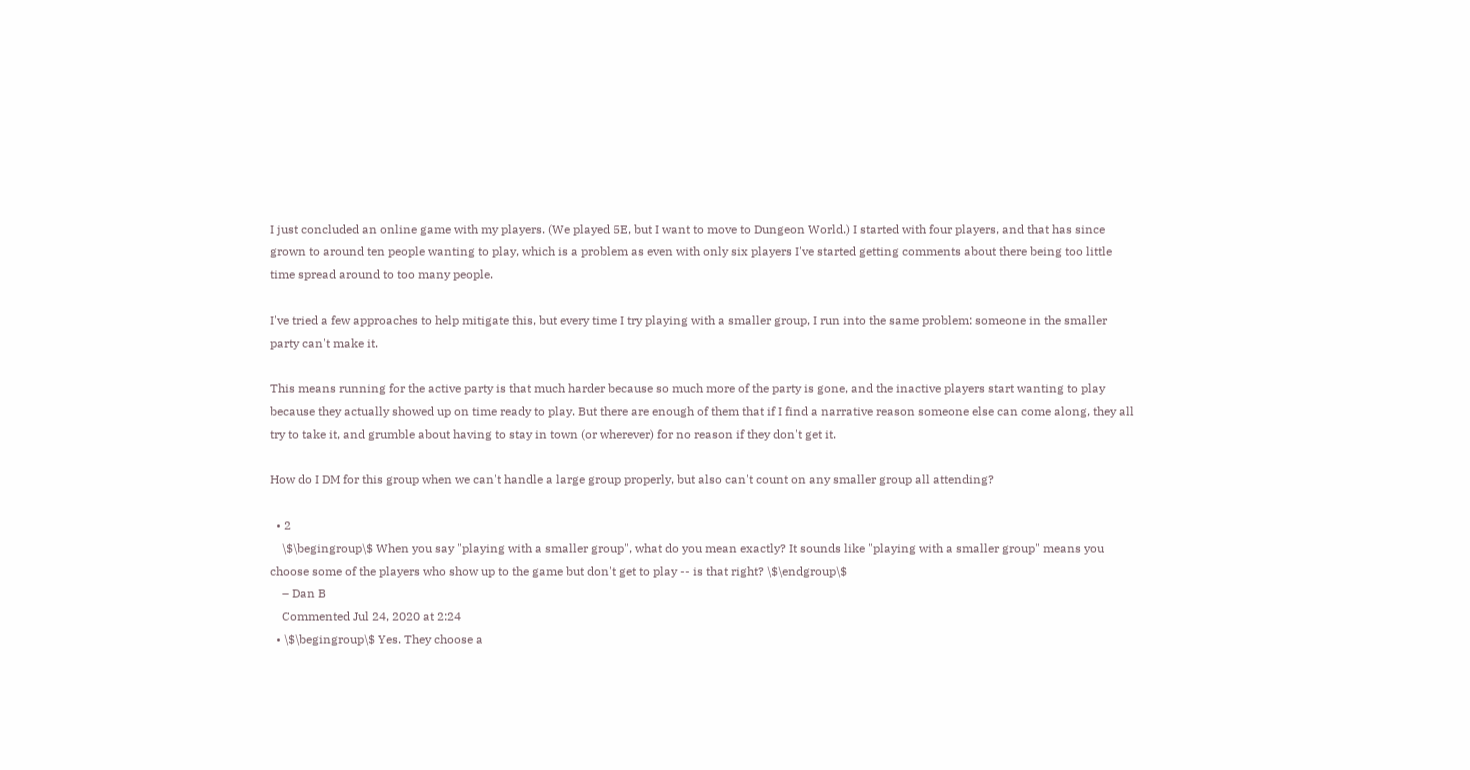I just concluded an online game with my players. (We played 5E, but I want to move to Dungeon World.) I started with four players, and that has since grown to around ten people wanting to play, which is a problem as even with only six players I've started getting comments about there being too little time spread around to too many people.

I've tried a few approaches to help mitigate this, but every time I try playing with a smaller group, I run into the same problem: someone in the smaller party can't make it.

This means running for the active party is that much harder because so much more of the party is gone, and the inactive players start wanting to play because they actually showed up on time ready to play. But there are enough of them that if I find a narrative reason someone else can come along, they all try to take it, and grumble about having to stay in town (or wherever) for no reason if they don't get it.

How do I DM for this group when we can't handle a large group properly, but also can't count on any smaller group all attending?

  • 2
    \$\begingroup\$ When you say "playing with a smaller group", what do you mean exactly? It sounds like "playing with a smaller group" means you choose some of the players who show up to the game but don't get to play -- is that right? \$\endgroup\$
    – Dan B
    Commented Jul 24, 2020 at 2:24
  • \$\begingroup\$ Yes. They choose a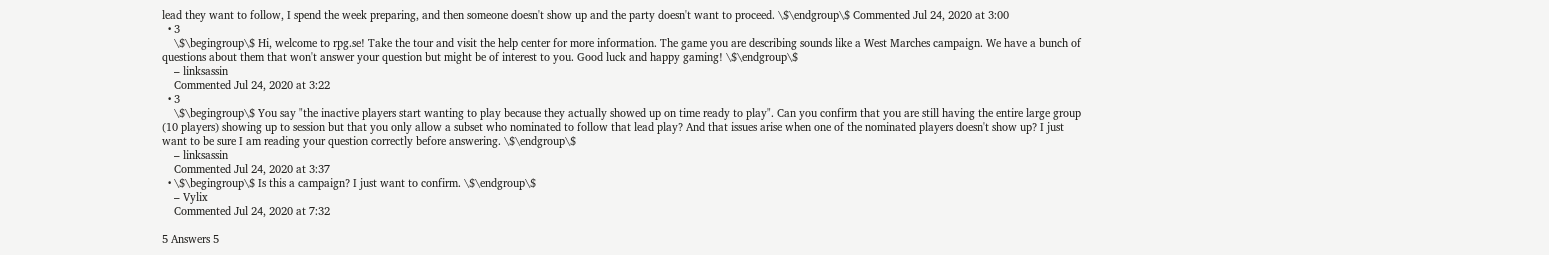lead they want to follow, I spend the week preparing, and then someone doesn't show up and the party doesn't want to proceed. \$\endgroup\$ Commented Jul 24, 2020 at 3:00
  • 3
    \$\begingroup\$ Hi, welcome to rpg.se! Take the tour and visit the help center for more information. The game you are describing sounds like a West Marches campaign. We have a bunch of questions about them that won't answer your question but might be of interest to you. Good luck and happy gaming! \$\endgroup\$
    – linksassin
    Commented Jul 24, 2020 at 3:22
  • 3
    \$\begingroup\$ You say "the inactive players start wanting to play because they actually showed up on time ready to play". Can you confirm that you are still having the entire large group (10 players) showing up to session but that you only allow a subset who nominated to follow that lead play? And that issues arise when one of the nominated players doesn't show up? I just want to be sure I am reading your question correctly before answering. \$\endgroup\$
    – linksassin
    Commented Jul 24, 2020 at 3:37
  • \$\begingroup\$ Is this a campaign? I just want to confirm. \$\endgroup\$
    – Vylix
    Commented Jul 24, 2020 at 7:32

5 Answers 5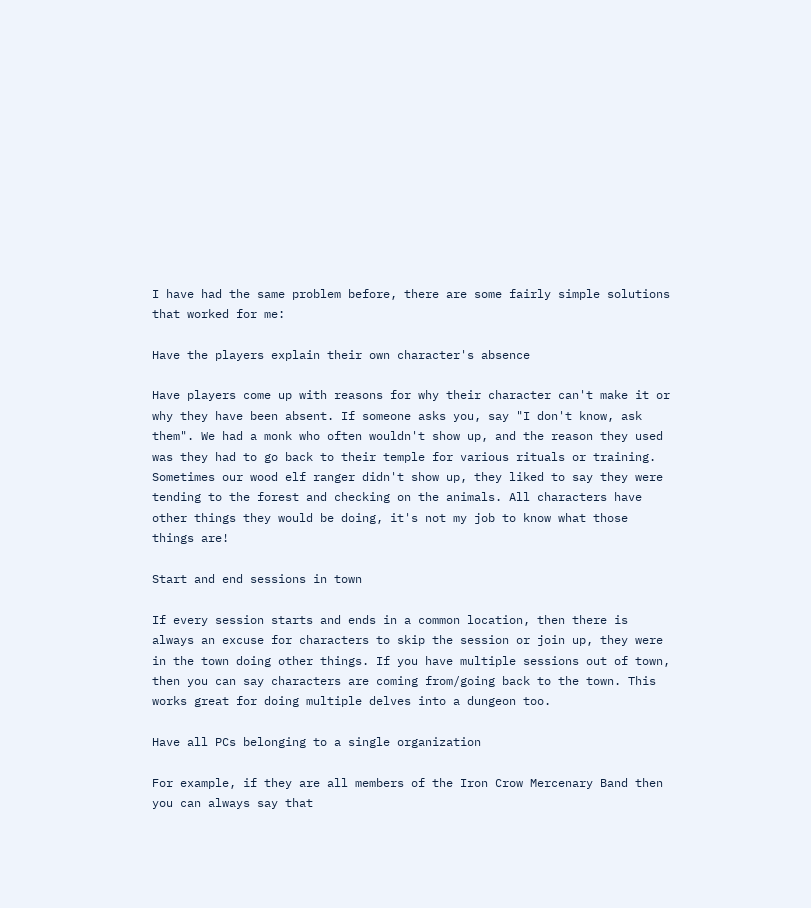I have had the same problem before, there are some fairly simple solutions that worked for me:

Have the players explain their own character's absence

Have players come up with reasons for why their character can't make it or why they have been absent. If someone asks you, say "I don't know, ask them". We had a monk who often wouldn't show up, and the reason they used was they had to go back to their temple for various rituals or training. Sometimes our wood elf ranger didn't show up, they liked to say they were tending to the forest and checking on the animals. All characters have other things they would be doing, it's not my job to know what those things are!

Start and end sessions in town

If every session starts and ends in a common location, then there is always an excuse for characters to skip the session or join up, they were in the town doing other things. If you have multiple sessions out of town, then you can say characters are coming from/going back to the town. This works great for doing multiple delves into a dungeon too.

Have all PCs belonging to a single organization

For example, if they are all members of the Iron Crow Mercenary Band then you can always say that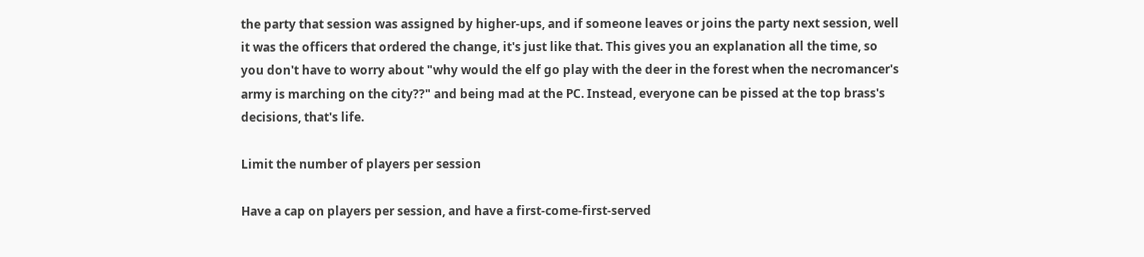the party that session was assigned by higher-ups, and if someone leaves or joins the party next session, well it was the officers that ordered the change, it's just like that. This gives you an explanation all the time, so you don't have to worry about "why would the elf go play with the deer in the forest when the necromancer's army is marching on the city??" and being mad at the PC. Instead, everyone can be pissed at the top brass's decisions, that's life.

Limit the number of players per session

Have a cap on players per session, and have a first-come-first-served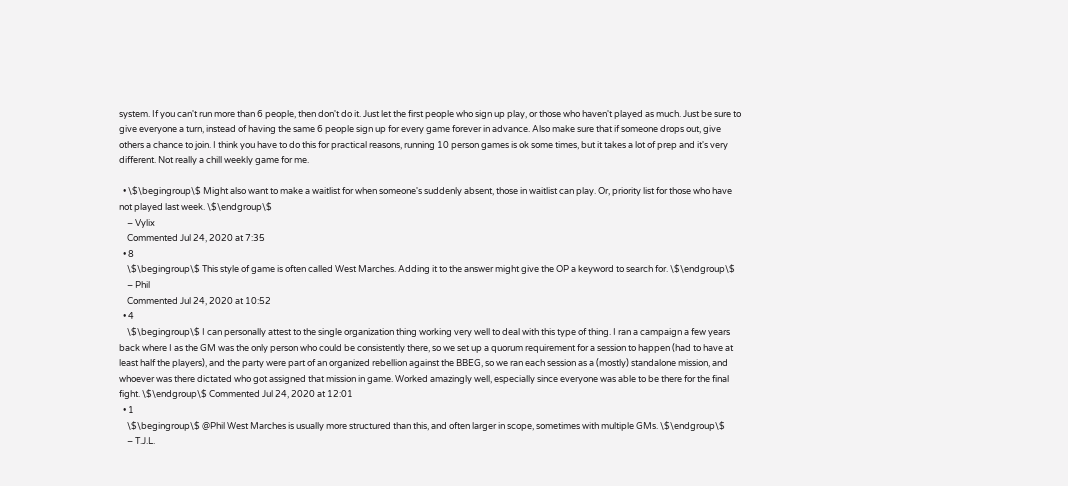system. If you can't run more than 6 people, then don't do it. Just let the first people who sign up play, or those who haven't played as much. Just be sure to give everyone a turn, instead of having the same 6 people sign up for every game forever in advance. Also make sure that if someone drops out, give others a chance to join. I think you have to do this for practical reasons, running 10 person games is ok some times, but it takes a lot of prep and it's very different. Not really a chill weekly game for me.

  • \$\begingroup\$ Might also want to make a waitlist for when someone's suddenly absent, those in waitlist can play. Or, priority list for those who have not played last week. \$\endgroup\$
    – Vylix
    Commented Jul 24, 2020 at 7:35
  • 8
    \$\begingroup\$ This style of game is often called West Marches. Adding it to the answer might give the OP a keyword to search for. \$\endgroup\$
    – Phil
    Commented Jul 24, 2020 at 10:52
  • 4
    \$\begingroup\$ I can personally attest to the single organization thing working very well to deal with this type of thing. I ran a campaign a few years back where I as the GM was the only person who could be consistently there, so we set up a quorum requirement for a session to happen (had to have at least half the players), and the party were part of an organized rebellion against the BBEG, so we ran each session as a (mostly) standalone mission, and whoever was there dictated who got assigned that mission in game. Worked amazingly well, especially since everyone was able to be there for the final fight. \$\endgroup\$ Commented Jul 24, 2020 at 12:01
  • 1
    \$\begingroup\$ @Phil West Marches is usually more structured than this, and often larger in scope, sometimes with multiple GMs. \$\endgroup\$
    – T.J.L.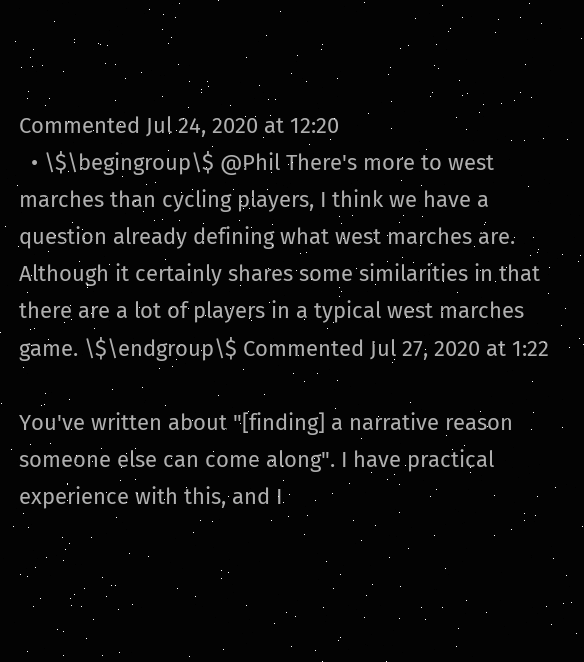Commented Jul 24, 2020 at 12:20
  • \$\begingroup\$ @Phil There's more to west marches than cycling players, I think we have a question already defining what west marches are. Although it certainly shares some similarities in that there are a lot of players in a typical west marches game. \$\endgroup\$ Commented Jul 27, 2020 at 1:22

You've written about "[finding] a narrative reason someone else can come along". I have practical experience with this, and I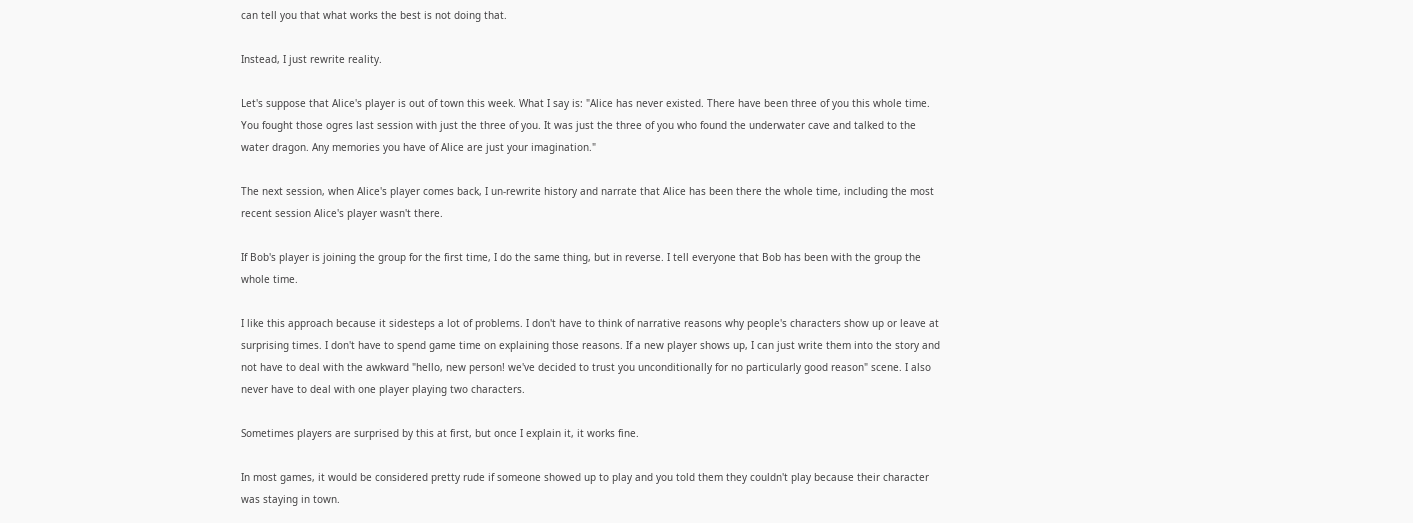can tell you that what works the best is not doing that.

Instead, I just rewrite reality.

Let's suppose that Alice's player is out of town this week. What I say is: "Alice has never existed. There have been three of you this whole time. You fought those ogres last session with just the three of you. It was just the three of you who found the underwater cave and talked to the water dragon. Any memories you have of Alice are just your imagination."

The next session, when Alice's player comes back, I un-rewrite history and narrate that Alice has been there the whole time, including the most recent session Alice's player wasn't there.

If Bob's player is joining the group for the first time, I do the same thing, but in reverse. I tell everyone that Bob has been with the group the whole time.

I like this approach because it sidesteps a lot of problems. I don't have to think of narrative reasons why people's characters show up or leave at surprising times. I don't have to spend game time on explaining those reasons. If a new player shows up, I can just write them into the story and not have to deal with the awkward "hello, new person! we've decided to trust you unconditionally for no particularly good reason" scene. I also never have to deal with one player playing two characters.

Sometimes players are surprised by this at first, but once I explain it, it works fine.

In most games, it would be considered pretty rude if someone showed up to play and you told them they couldn't play because their character was staying in town.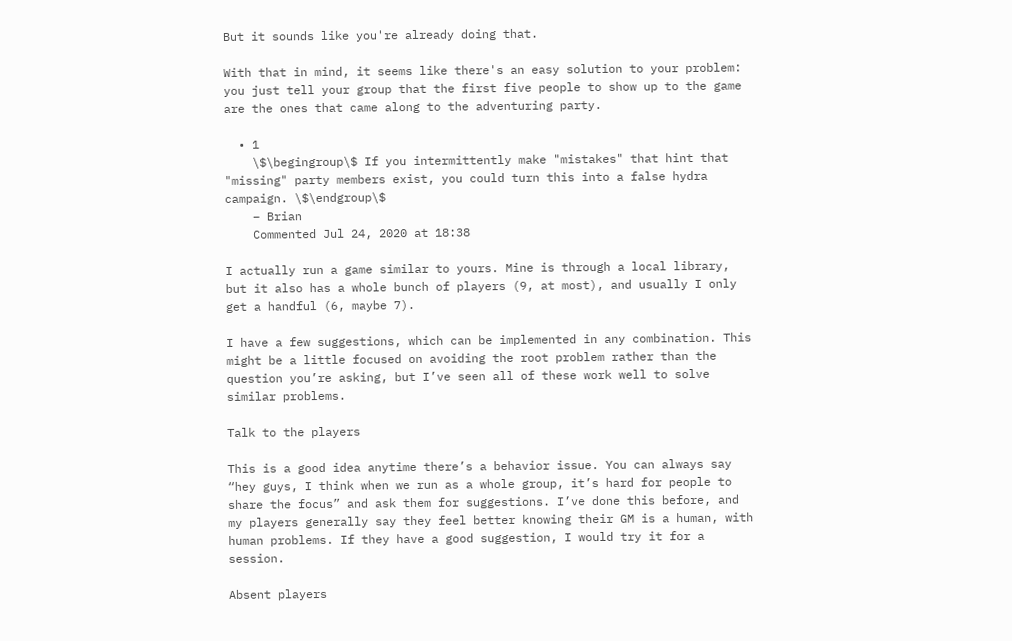But it sounds like you're already doing that.

With that in mind, it seems like there's an easy solution to your problem: you just tell your group that the first five people to show up to the game are the ones that came along to the adventuring party.

  • 1
    \$\begingroup\$ If you intermittently make "mistakes" that hint that "missing" party members exist, you could turn this into a false hydra campaign. \$\endgroup\$
    – Brian
    Commented Jul 24, 2020 at 18:38

I actually run a game similar to yours. Mine is through a local library, but it also has a whole bunch of players (9, at most), and usually I only get a handful (6, maybe 7).

I have a few suggestions, which can be implemented in any combination. This might be a little focused on avoiding the root problem rather than the question you’re asking, but I’ve seen all of these work well to solve similar problems.

Talk to the players

This is a good idea anytime there’s a behavior issue. You can always say “hey guys, I think when we run as a whole group, it’s hard for people to share the focus” and ask them for suggestions. I’ve done this before, and my players generally say they feel better knowing their GM is a human, with human problems. If they have a good suggestion, I would try it for a session.

Absent players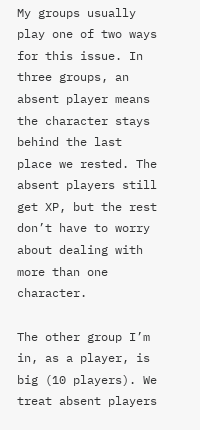My groups usually play one of two ways for this issue. In three groups, an absent player means the character stays behind the last place we rested. The absent players still get XP, but the rest don’t have to worry about dealing with more than one character.

The other group I’m in, as a player, is big (10 players). We treat absent players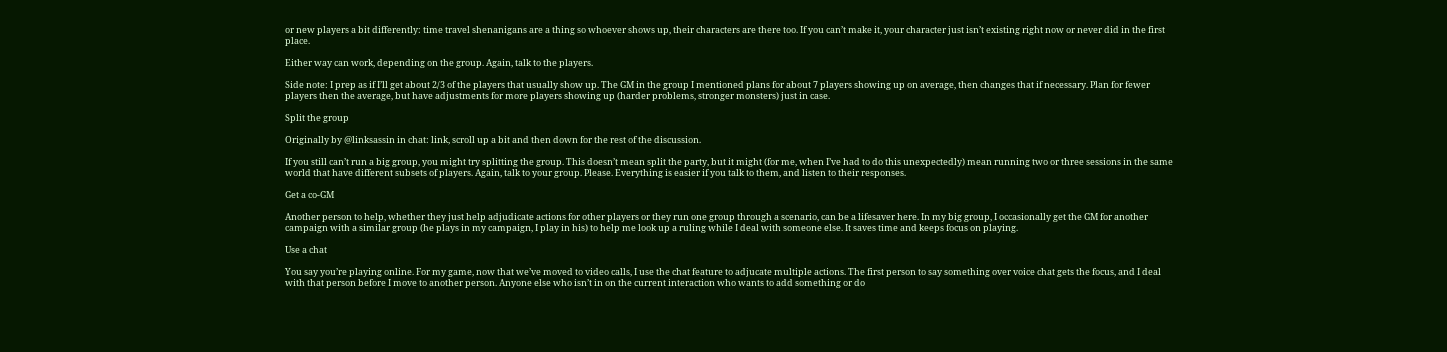or new players a bit differently: time travel shenanigans are a thing so whoever shows up, their characters are there too. If you can’t make it, your character just isn’t existing right now or never did in the first place.

Either way can work, depending on the group. Again, talk to the players.

Side note: I prep as if I’ll get about 2/3 of the players that usually show up. The GM in the group I mentioned plans for about 7 players showing up on average, then changes that if necessary. Plan for fewer players then the average, but have adjustments for more players showing up (harder problems, stronger monsters) just in case.

Split the group

Originally by @linksassin in chat: link, scroll up a bit and then down for the rest of the discussion.

If you still can’t run a big group, you might try splitting the group. This doesn’t mean split the party, but it might (for me, when I’ve had to do this unexpectedly) mean running two or three sessions in the same world that have different subsets of players. Again, talk to your group. Please. Everything is easier if you talk to them, and listen to their responses.

Get a co-GM

Another person to help, whether they just help adjudicate actions for other players or they run one group through a scenario, can be a lifesaver here. In my big group, I occasionally get the GM for another campaign with a similar group (he plays in my campaign, I play in his) to help me look up a ruling while I deal with someone else. It saves time and keeps focus on playing.

Use a chat

You say you’re playing online. For my game, now that we’ve moved to video calls, I use the chat feature to adjucate multiple actions. The first person to say something over voice chat gets the focus, and I deal with that person before I move to another person. Anyone else who isn’t in on the current interaction who wants to add something or do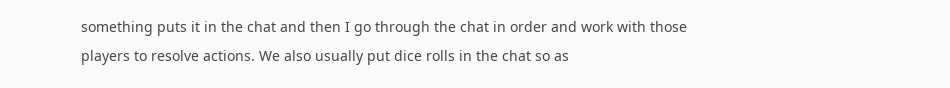something puts it in the chat and then I go through the chat in order and work with those players to resolve actions. We also usually put dice rolls in the chat so as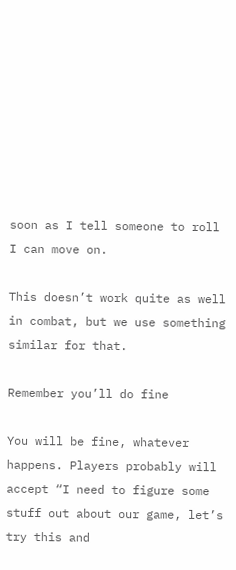soon as I tell someone to roll I can move on.

This doesn’t work quite as well in combat, but we use something similar for that.

Remember you’ll do fine

You will be fine, whatever happens. Players probably will accept “I need to figure some stuff out about our game, let’s try this and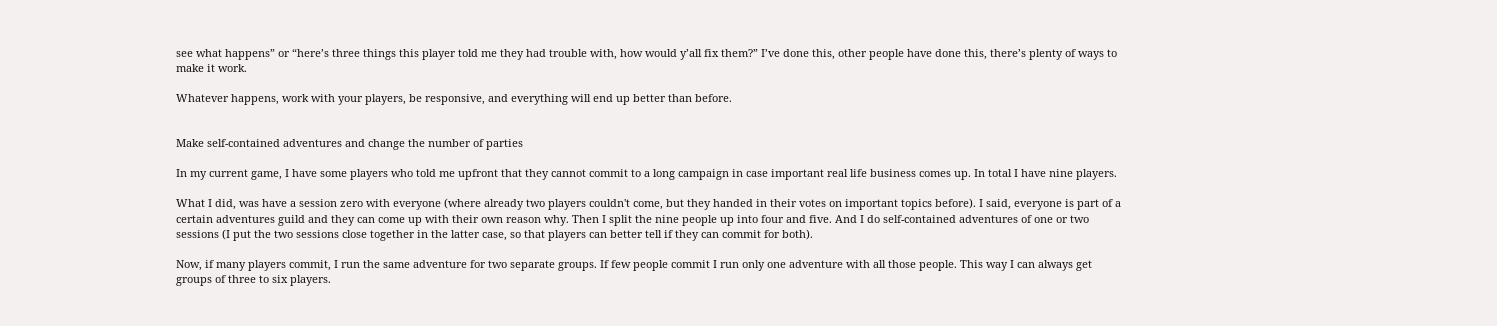see what happens” or “here’s three things this player told me they had trouble with, how would y’all fix them?” I’ve done this, other people have done this, there’s plenty of ways to make it work.

Whatever happens, work with your players, be responsive, and everything will end up better than before.


Make self-contained adventures and change the number of parties

In my current game, I have some players who told me upfront that they cannot commit to a long campaign in case important real life business comes up. In total I have nine players.

What I did, was have a session zero with everyone (where already two players couldn't come, but they handed in their votes on important topics before). I said, everyone is part of a certain adventures guild and they can come up with their own reason why. Then I split the nine people up into four and five. And I do self-contained adventures of one or two sessions (I put the two sessions close together in the latter case, so that players can better tell if they can commit for both).

Now, if many players commit, I run the same adventure for two separate groups. If few people commit I run only one adventure with all those people. This way I can always get groups of three to six players.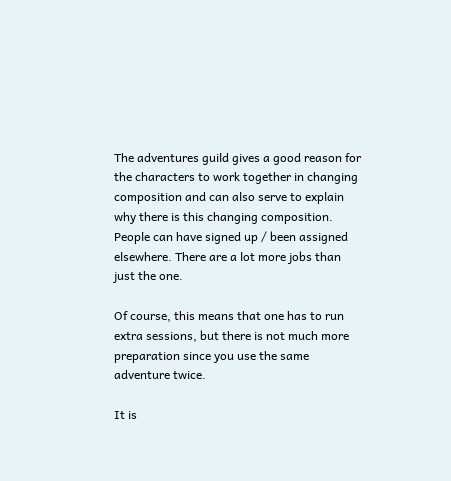The adventures guild gives a good reason for the characters to work together in changing composition and can also serve to explain why there is this changing composition. People can have signed up / been assigned elsewhere. There are a lot more jobs than just the one.

Of course, this means that one has to run extra sessions, but there is not much more preparation since you use the same adventure twice.

It is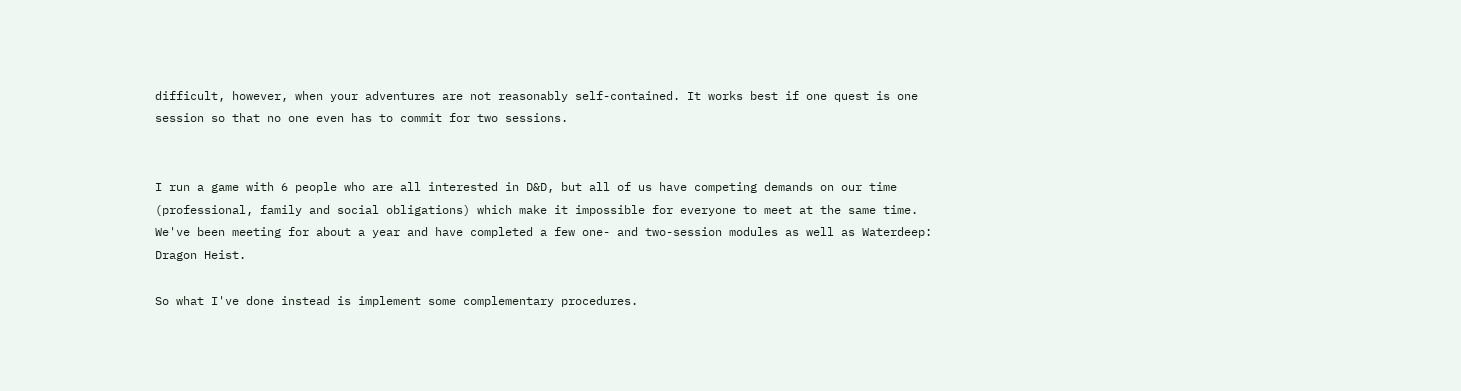difficult, however, when your adventures are not reasonably self-contained. It works best if one quest is one session so that no one even has to commit for two sessions.


I run a game with 6 people who are all interested in D&D, but all of us have competing demands on our time (professional, family and social obligations) which make it impossible for everyone to meet at the same time. We've been meeting for about a year and have completed a few one- and two-session modules as well as Waterdeep: Dragon Heist.

So what I've done instead is implement some complementary procedures.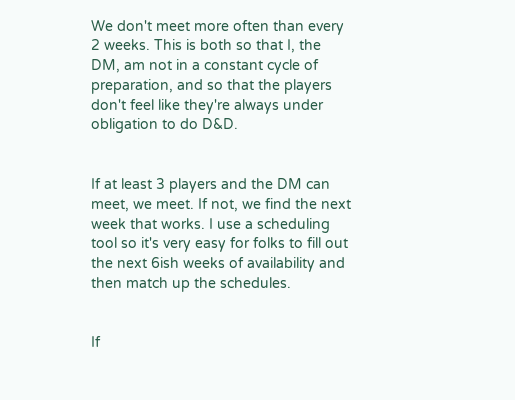We don't meet more often than every 2 weeks. This is both so that I, the DM, am not in a constant cycle of preparation, and so that the players don't feel like they're always under obligation to do D&D.


If at least 3 players and the DM can meet, we meet. If not, we find the next week that works. I use a scheduling tool so it's very easy for folks to fill out the next 6ish weeks of availability and then match up the schedules.


If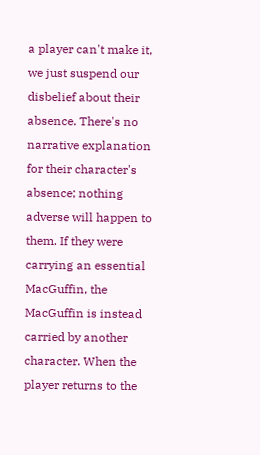a player can't make it, we just suspend our disbelief about their absence. There's no narrative explanation for their character's absence; nothing adverse will happen to them. If they were carrying an essential MacGuffin, the MacGuffin is instead carried by another character. When the player returns to the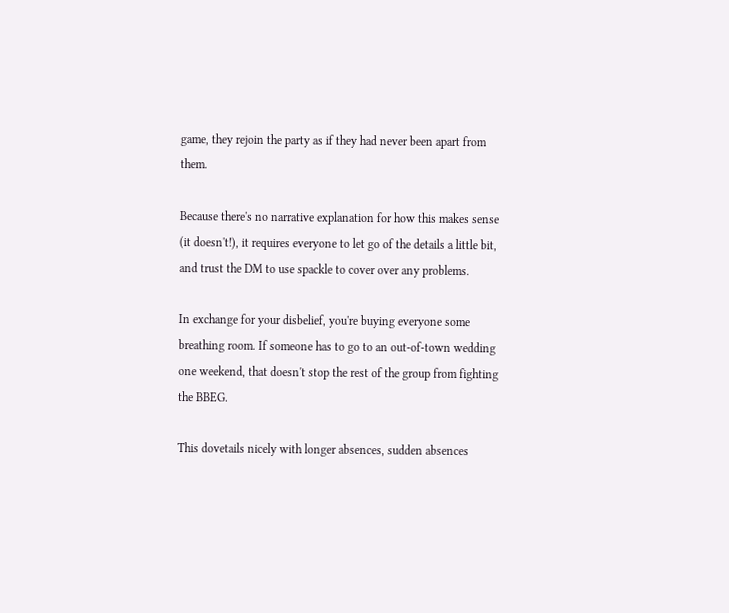game, they rejoin the party as if they had never been apart from them.

Because there's no narrative explanation for how this makes sense (it doesn't!), it requires everyone to let go of the details a little bit, and trust the DM to use spackle to cover over any problems.

In exchange for your disbelief, you're buying everyone some breathing room. If someone has to go to an out-of-town wedding one weekend, that doesn't stop the rest of the group from fighting the BBEG.

This dovetails nicely with longer absences, sudden absences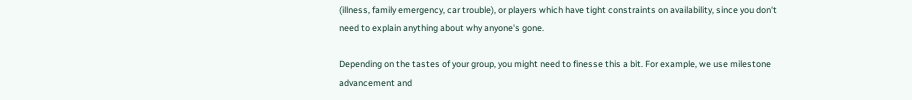(illness, family emergency, car trouble), or players which have tight constraints on availability, since you don't need to explain anything about why anyone's gone.

Depending on the tastes of your group, you might need to finesse this a bit. For example, we use milestone advancement and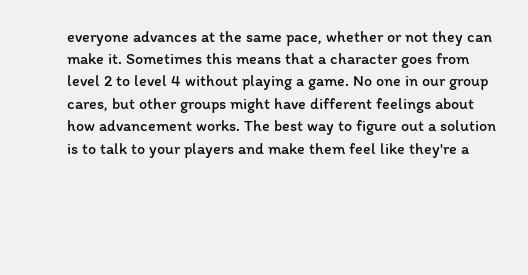everyone advances at the same pace, whether or not they can make it. Sometimes this means that a character goes from level 2 to level 4 without playing a game. No one in our group cares, but other groups might have different feelings about how advancement works. The best way to figure out a solution is to talk to your players and make them feel like they're a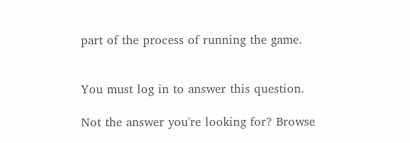part of the process of running the game.


You must log in to answer this question.

Not the answer you're looking for? Browse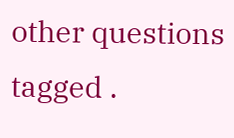other questions tagged .